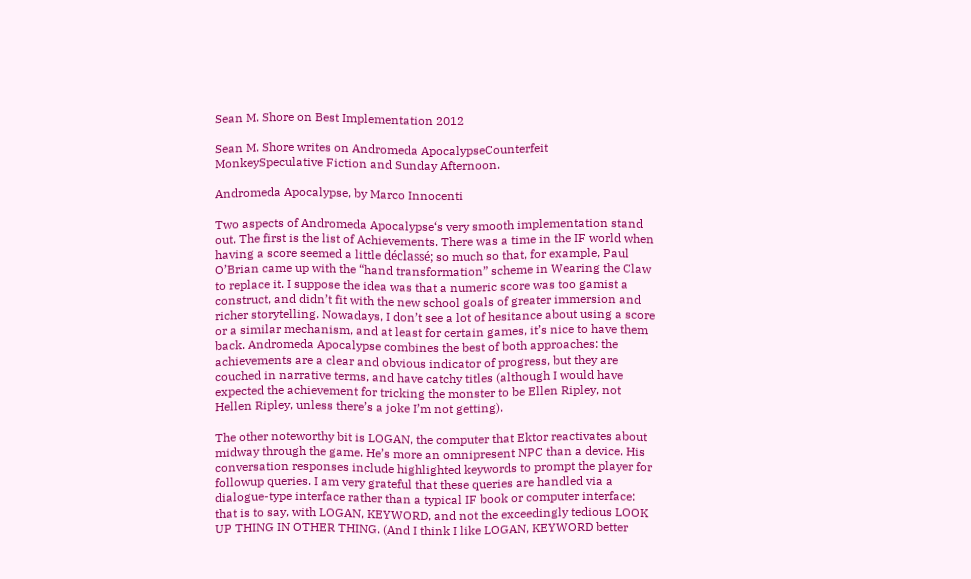Sean M. Shore on Best Implementation 2012

Sean M. Shore writes on Andromeda ApocalypseCounterfeit MonkeySpeculative Fiction and Sunday Afternoon.

Andromeda Apocalypse, by Marco Innocenti

Two aspects of Andromeda Apocalypse‘s very smooth implementation stand out. The first is the list of Achievements. There was a time in the IF world when having a score seemed a little déclassé; so much so that, for example, Paul O’Brian came up with the “hand transformation” scheme in Wearing the Claw to replace it. I suppose the idea was that a numeric score was too gamist a construct, and didn’t fit with the new school goals of greater immersion and richer storytelling. Nowadays, I don’t see a lot of hesitance about using a score or a similar mechanism, and at least for certain games, it’s nice to have them back. Andromeda Apocalypse combines the best of both approaches: the achievements are a clear and obvious indicator of progress, but they are couched in narrative terms, and have catchy titles (although I would have expected the achievement for tricking the monster to be Ellen Ripley, not Hellen Ripley, unless there’s a joke I’m not getting).

The other noteworthy bit is LOGAN, the computer that Ektor reactivates about midway through the game. He’s more an omnipresent NPC than a device. His conversation responses include highlighted keywords to prompt the player for followup queries. I am very grateful that these queries are handled via a dialogue-type interface rather than a typical IF book or computer interface: that is to say, with LOGAN, KEYWORD, and not the exceedingly tedious LOOK UP THING IN OTHER THING. (And I think I like LOGAN, KEYWORD better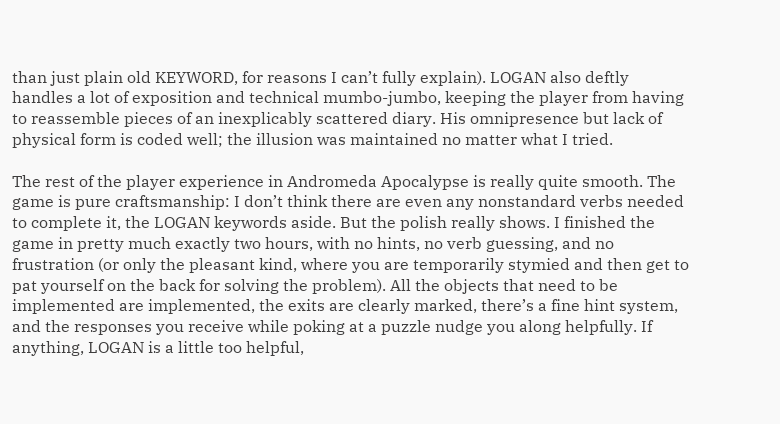than just plain old KEYWORD, for reasons I can’t fully explain). LOGAN also deftly handles a lot of exposition and technical mumbo-jumbo, keeping the player from having to reassemble pieces of an inexplicably scattered diary. His omnipresence but lack of physical form is coded well; the illusion was maintained no matter what I tried.

The rest of the player experience in Andromeda Apocalypse is really quite smooth. The game is pure craftsmanship: I don’t think there are even any nonstandard verbs needed to complete it, the LOGAN keywords aside. But the polish really shows. I finished the game in pretty much exactly two hours, with no hints, no verb guessing, and no frustration (or only the pleasant kind, where you are temporarily stymied and then get to pat yourself on the back for solving the problem). All the objects that need to be implemented are implemented, the exits are clearly marked, there’s a fine hint system, and the responses you receive while poking at a puzzle nudge you along helpfully. If anything, LOGAN is a little too helpful,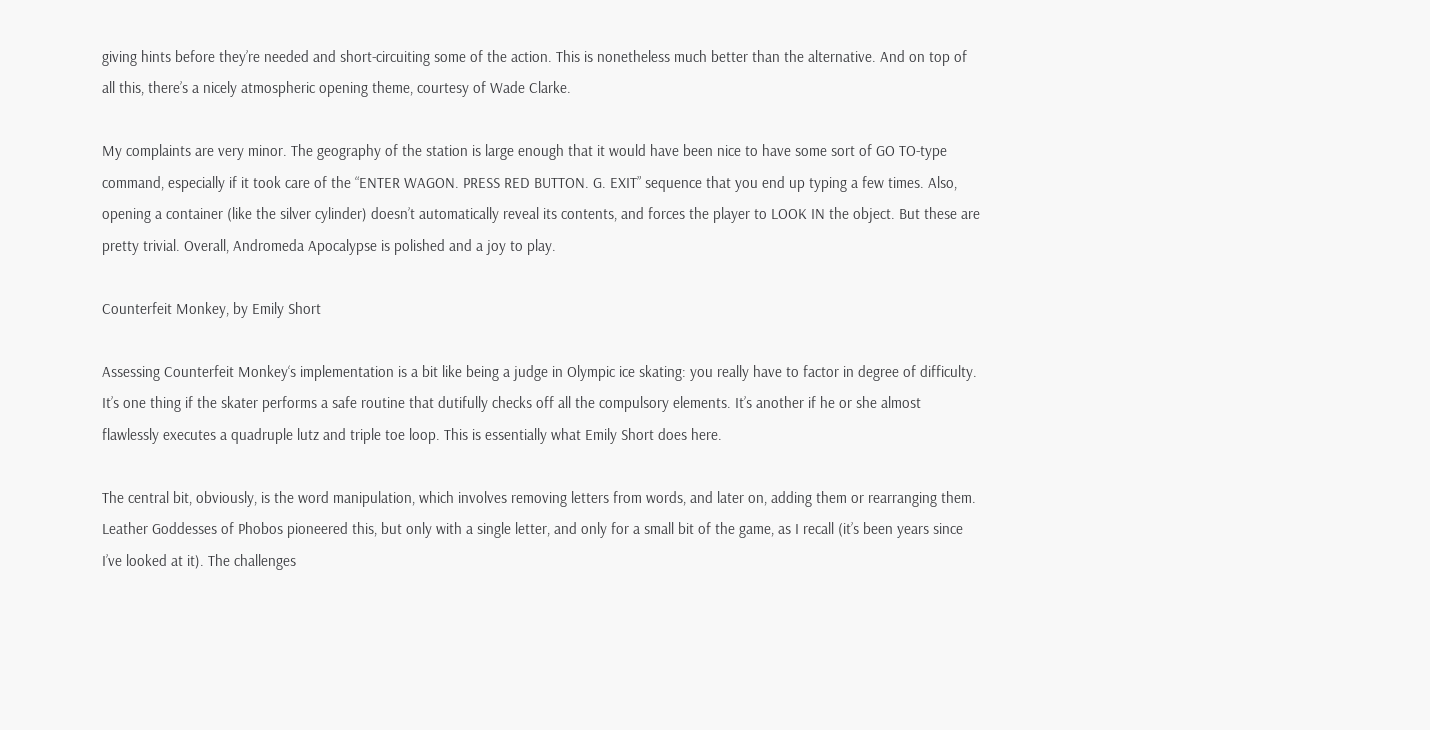giving hints before they’re needed and short-circuiting some of the action. This is nonetheless much better than the alternative. And on top of all this, there’s a nicely atmospheric opening theme, courtesy of Wade Clarke.

My complaints are very minor. The geography of the station is large enough that it would have been nice to have some sort of GO TO-type command, especially if it took care of the “ENTER WAGON. PRESS RED BUTTON. G. EXIT” sequence that you end up typing a few times. Also, opening a container (like the silver cylinder) doesn’t automatically reveal its contents, and forces the player to LOOK IN the object. But these are pretty trivial. Overall, Andromeda Apocalypse is polished and a joy to play.

Counterfeit Monkey, by Emily Short

Assessing Counterfeit Monkey‘s implementation is a bit like being a judge in Olympic ice skating: you really have to factor in degree of difficulty. It’s one thing if the skater performs a safe routine that dutifully checks off all the compulsory elements. It’s another if he or she almost flawlessly executes a quadruple lutz and triple toe loop. This is essentially what Emily Short does here.

The central bit, obviously, is the word manipulation, which involves removing letters from words, and later on, adding them or rearranging them. Leather Goddesses of Phobos pioneered this, but only with a single letter, and only for a small bit of the game, as I recall (it’s been years since I’ve looked at it). The challenges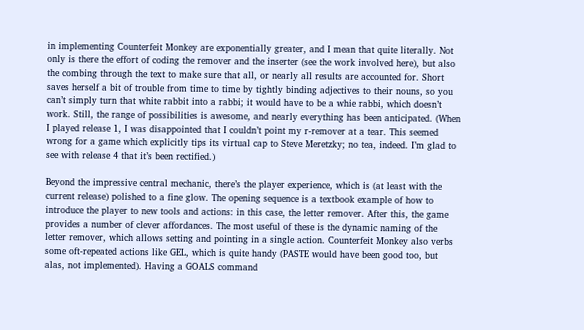in implementing Counterfeit Monkey are exponentially greater, and I mean that quite literally. Not only is there the effort of coding the remover and the inserter (see the work involved here), but also the combing through the text to make sure that all, or nearly all results are accounted for. Short saves herself a bit of trouble from time to time by tightly binding adjectives to their nouns, so you can’t simply turn that white rabbit into a rabbi; it would have to be a whie rabbi, which doesn’t work. Still, the range of possibilities is awesome, and nearly everything has been anticipated. (When I played release 1, I was disappointed that I couldn’t point my r-remover at a tear. This seemed wrong for a game which explicitly tips its virtual cap to Steve Meretzky; no tea, indeed. I’m glad to see with release 4 that it’s been rectified.)

Beyond the impressive central mechanic, there’s the player experience, which is (at least with the current release) polished to a fine glow. The opening sequence is a textbook example of how to introduce the player to new tools and actions: in this case, the letter remover. After this, the game provides a number of clever affordances. The most useful of these is the dynamic naming of the letter remover, which allows setting and pointing in a single action. Counterfeit Monkey also verbs some oft-repeated actions like GEL, which is quite handy (PASTE would have been good too, but alas, not implemented). Having a GOALS command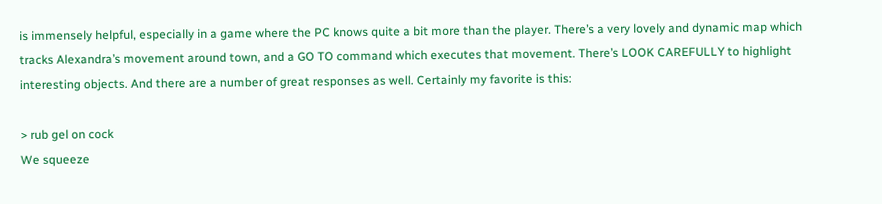is immensely helpful, especially in a game where the PC knows quite a bit more than the player. There’s a very lovely and dynamic map which tracks Alexandra’s movement around town, and a GO TO command which executes that movement. There’s LOOK CAREFULLY to highlight interesting objects. And there are a number of great responses as well. Certainly my favorite is this:

> rub gel on cock
We squeeze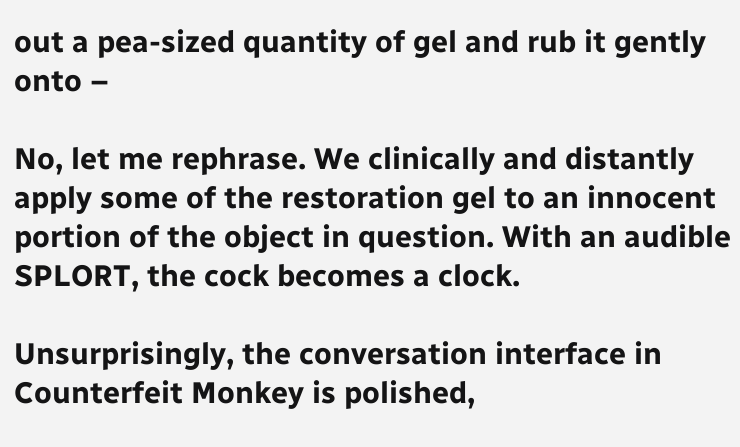out a pea-sized quantity of gel and rub it gently onto –

No, let me rephrase. We clinically and distantly apply some of the restoration gel to an innocent portion of the object in question. With an audible SPLORT, the cock becomes a clock.

Unsurprisingly, the conversation interface in Counterfeit Monkey is polished,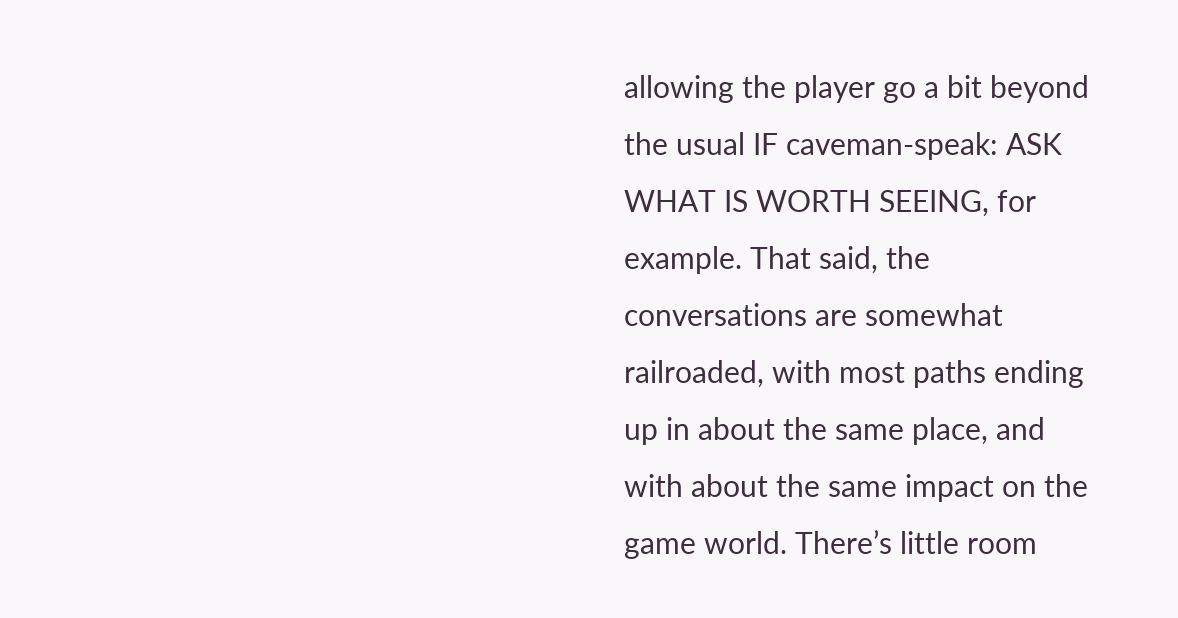allowing the player go a bit beyond the usual IF caveman-speak: ASK WHAT IS WORTH SEEING, for example. That said, the conversations are somewhat railroaded, with most paths ending up in about the same place, and with about the same impact on the game world. There’s little room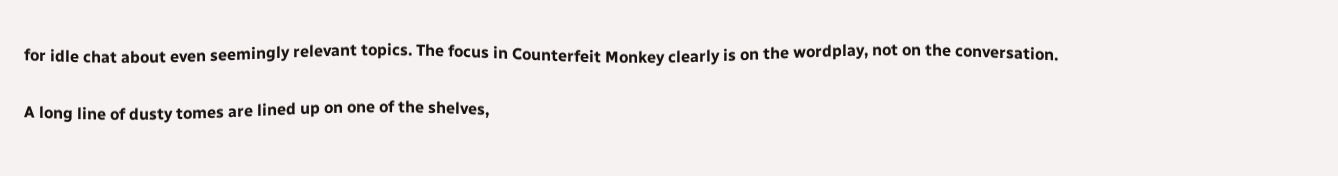for idle chat about even seemingly relevant topics. The focus in Counterfeit Monkey clearly is on the wordplay, not on the conversation.

A long line of dusty tomes are lined up on one of the shelves,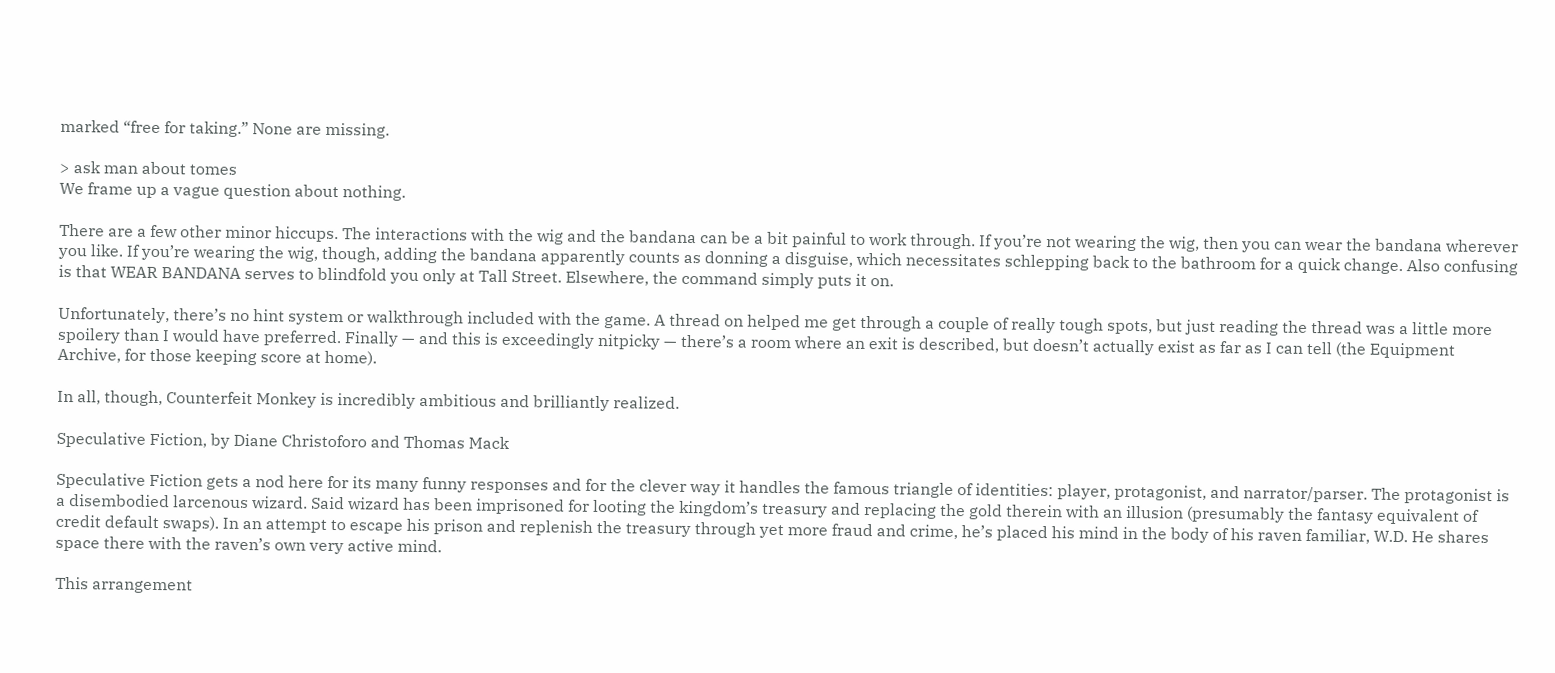marked “free for taking.” None are missing.

> ask man about tomes
We frame up a vague question about nothing.

There are a few other minor hiccups. The interactions with the wig and the bandana can be a bit painful to work through. If you’re not wearing the wig, then you can wear the bandana wherever you like. If you’re wearing the wig, though, adding the bandana apparently counts as donning a disguise, which necessitates schlepping back to the bathroom for a quick change. Also confusing is that WEAR BANDANA serves to blindfold you only at Tall Street. Elsewhere, the command simply puts it on.

Unfortunately, there’s no hint system or walkthrough included with the game. A thread on helped me get through a couple of really tough spots, but just reading the thread was a little more spoilery than I would have preferred. Finally — and this is exceedingly nitpicky — there’s a room where an exit is described, but doesn’t actually exist as far as I can tell (the Equipment Archive, for those keeping score at home).

In all, though, Counterfeit Monkey is incredibly ambitious and brilliantly realized.

Speculative Fiction, by Diane Christoforo and Thomas Mack

Speculative Fiction gets a nod here for its many funny responses and for the clever way it handles the famous triangle of identities: player, protagonist, and narrator/parser. The protagonist is a disembodied larcenous wizard. Said wizard has been imprisoned for looting the kingdom’s treasury and replacing the gold therein with an illusion (presumably the fantasy equivalent of credit default swaps). In an attempt to escape his prison and replenish the treasury through yet more fraud and crime, he’s placed his mind in the body of his raven familiar, W.D. He shares space there with the raven’s own very active mind.

This arrangement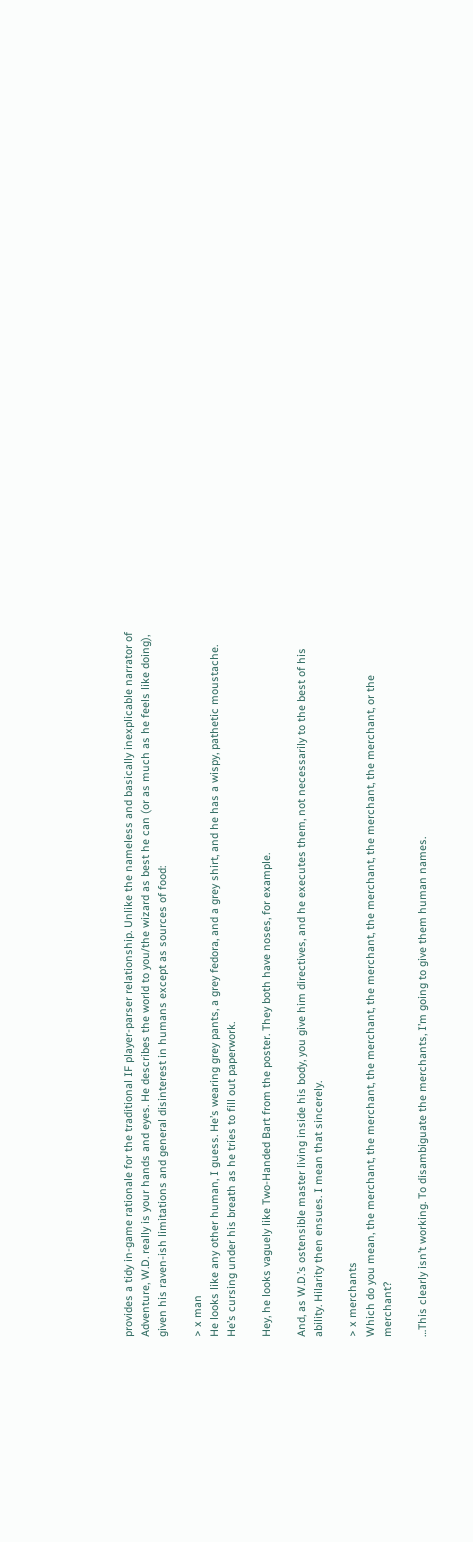provides a tidy in-game rationale for the traditional IF player-parser relationship. Unlike the nameless and basically inexplicable narrator of Adventure, W.D. really is your hands and eyes. He describes the world to you/the wizard as best he can (or as much as he feels like doing), given his raven-ish limitations and general disinterest in humans except as sources of food:

> x man
He looks like any other human, I guess. He’s wearing grey pants, a grey fedora, and a grey shirt, and he has a wispy, pathetic moustache. He’s cursing under his breath as he tries to fill out paperwork.

Hey, he looks vaguely like Two-Handed Bart from the poster. They both have noses, for example.

And, as W.D.’s ostensible master living inside his body, you give him directives, and he executes them, not necessarily to the best of his ability. Hilarity then ensues. I mean that sincerely.

> x merchants
Which do you mean, the merchant, the merchant, the merchant, the merchant, the merchant, the merchant, the merchant, or the merchant?

…This clearly isn’t working. To disambiguate the merchants, I’m going to give them human names.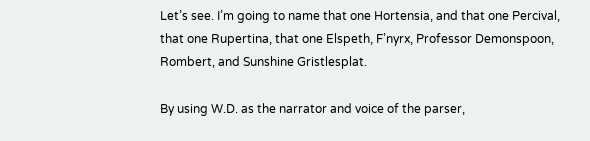Let’s see. I’m going to name that one Hortensia, and that one Percival, that one Rupertina, that one Elspeth, F’nyrx, Professor Demonspoon, Rombert, and Sunshine Gristlesplat.

By using W.D. as the narrator and voice of the parser,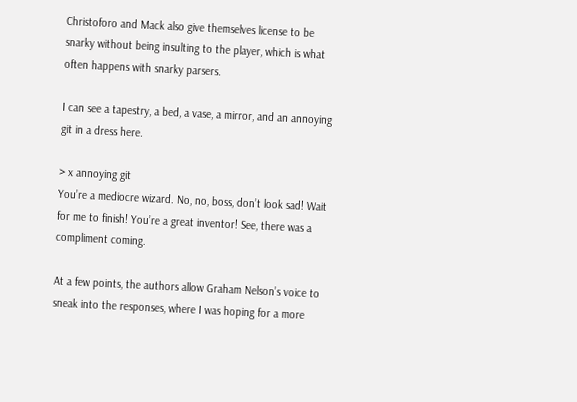Christoforo and Mack also give themselves license to be snarky without being insulting to the player, which is what often happens with snarky parsers.

I can see a tapestry, a bed, a vase, a mirror, and an annoying git in a dress here.

> x annoying git
You’re a mediocre wizard. No, no, boss, don’t look sad! Wait for me to finish! You’re a great inventor! See, there was a compliment coming.

At a few points, the authors allow Graham Nelson’s voice to sneak into the responses, where I was hoping for a more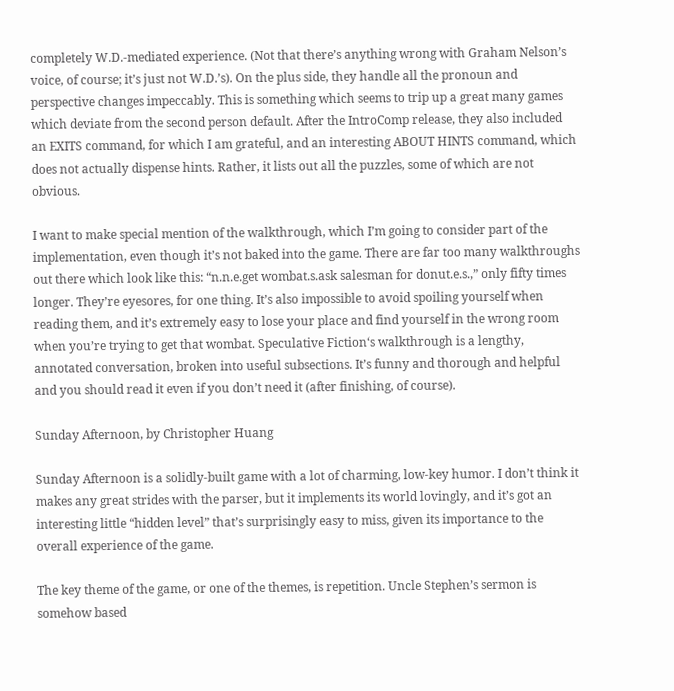completely W.D.-mediated experience. (Not that there’s anything wrong with Graham Nelson’s voice, of course; it’s just not W.D.’s). On the plus side, they handle all the pronoun and perspective changes impeccably. This is something which seems to trip up a great many games which deviate from the second person default. After the IntroComp release, they also included an EXITS command, for which I am grateful, and an interesting ABOUT HINTS command, which does not actually dispense hints. Rather, it lists out all the puzzles, some of which are not obvious.

I want to make special mention of the walkthrough, which I’m going to consider part of the implementation, even though it’s not baked into the game. There are far too many walkthroughs out there which look like this: “n.n.e.get wombat.s.ask salesman for donut.e.s.,” only fifty times longer. They’re eyesores, for one thing. It’s also impossible to avoid spoiling yourself when reading them, and it’s extremely easy to lose your place and find yourself in the wrong room when you’re trying to get that wombat. Speculative Fiction‘s walkthrough is a lengthy, annotated conversation, broken into useful subsections. It’s funny and thorough and helpful and you should read it even if you don’t need it (after finishing, of course).

Sunday Afternoon, by Christopher Huang

Sunday Afternoon is a solidly-built game with a lot of charming, low-key humor. I don’t think it makes any great strides with the parser, but it implements its world lovingly, and it’s got an interesting little “hidden level” that’s surprisingly easy to miss, given its importance to the overall experience of the game.

The key theme of the game, or one of the themes, is repetition. Uncle Stephen’s sermon is somehow based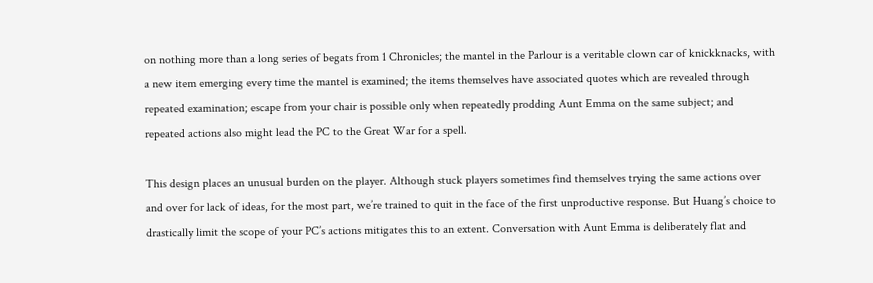on nothing more than a long series of begats from 1 Chronicles; the mantel in the Parlour is a veritable clown car of knickknacks, with a new item emerging every time the mantel is examined; the items themselves have associated quotes which are revealed through repeated examination; escape from your chair is possible only when repeatedly prodding Aunt Emma on the same subject; and repeated actions also might lead the PC to the Great War for a spell.

This design places an unusual burden on the player. Although stuck players sometimes find themselves trying the same actions over and over for lack of ideas, for the most part, we’re trained to quit in the face of the first unproductive response. But Huang’s choice to drastically limit the scope of your PC’s actions mitigates this to an extent. Conversation with Aunt Emma is deliberately flat and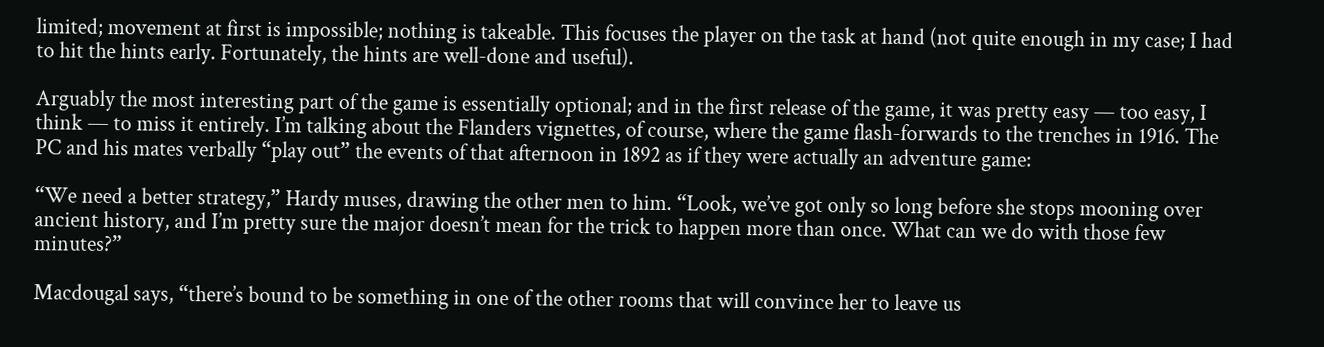limited; movement at first is impossible; nothing is takeable. This focuses the player on the task at hand (not quite enough in my case; I had to hit the hints early. Fortunately, the hints are well-done and useful).

Arguably the most interesting part of the game is essentially optional; and in the first release of the game, it was pretty easy — too easy, I think — to miss it entirely. I’m talking about the Flanders vignettes, of course, where the game flash-forwards to the trenches in 1916. The PC and his mates verbally “play out” the events of that afternoon in 1892 as if they were actually an adventure game:

“We need a better strategy,” Hardy muses, drawing the other men to him. “Look, we’ve got only so long before she stops mooning over ancient history, and I’m pretty sure the major doesn’t mean for the trick to happen more than once. What can we do with those few minutes?”

Macdougal says, “there’s bound to be something in one of the other rooms that will convince her to leave us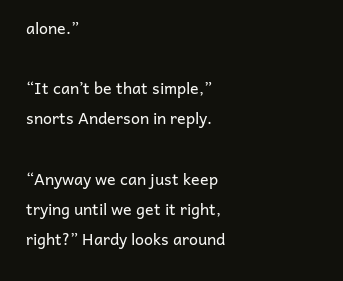alone.”

“It can’t be that simple,” snorts Anderson in reply.

“Anyway we can just keep trying until we get it right, right?” Hardy looks around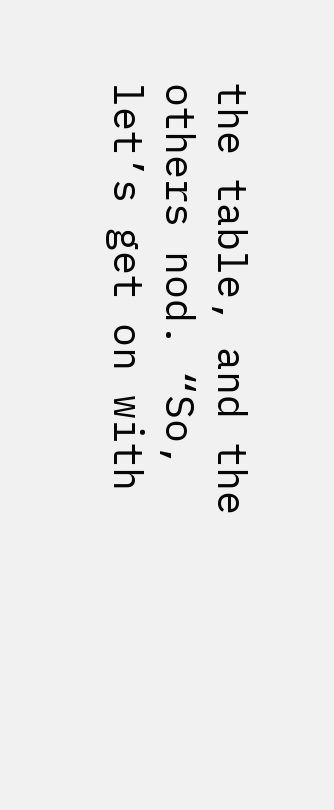the table, and the others nod. “So, let’s get on with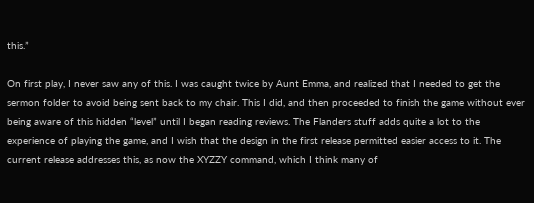this.”

On first play, I never saw any of this. I was caught twice by Aunt Emma, and realized that I needed to get the sermon folder to avoid being sent back to my chair. This I did, and then proceeded to finish the game without ever being aware of this hidden “level” until I began reading reviews. The Flanders stuff adds quite a lot to the experience of playing the game, and I wish that the design in the first release permitted easier access to it. The current release addresses this, as now the XYZZY command, which I think many of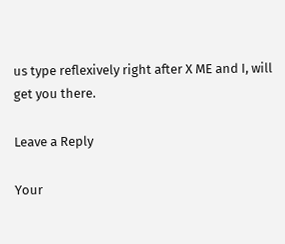us type reflexively right after X ME and I, will get you there.

Leave a Reply

Your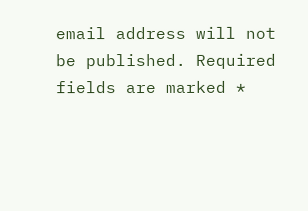email address will not be published. Required fields are marked *